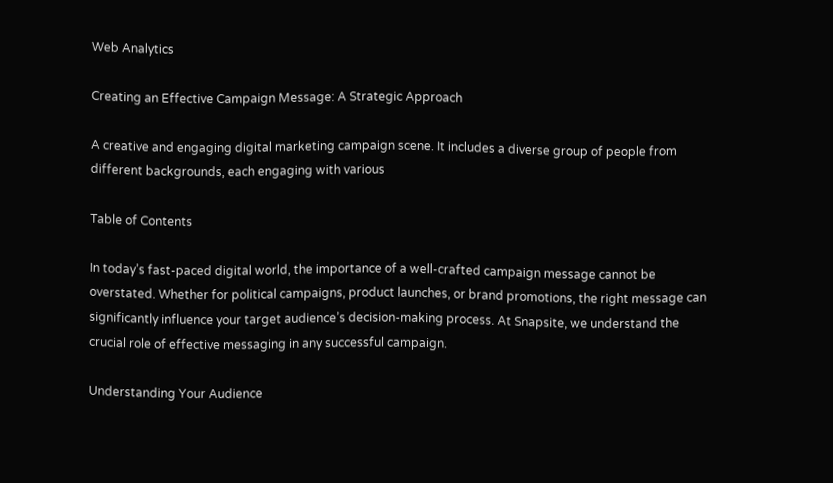Web Analytics

Creating an Effective Campaign Message: A Strategic Approach

A creative and engaging digital marketing campaign scene. It includes a diverse group of people from different backgrounds, each engaging with various

Table of Contents

In today’s fast-paced digital world, the importance of a well-crafted campaign message cannot be overstated. Whether for political campaigns, product launches, or brand promotions, the right message can significantly influence your target audience’s decision-making process. At Snapsite, we understand the crucial role of effective messaging in any successful campaign.

Understanding Your Audience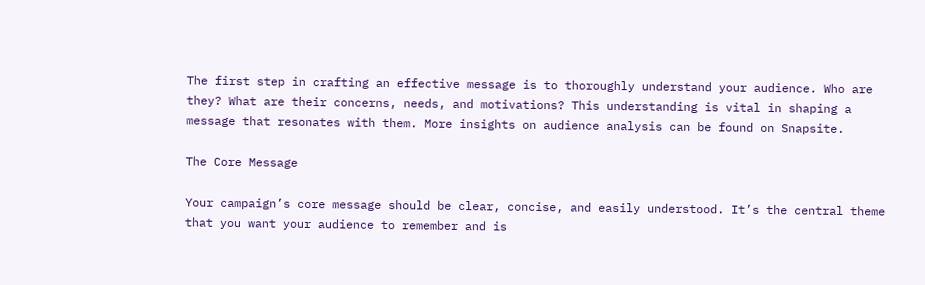The first step in crafting an effective message is to thoroughly understand your audience. Who are they? What are their concerns, needs, and motivations? This understanding is vital in shaping a message that resonates with them. More insights on audience analysis can be found on Snapsite.

The Core Message

Your campaign’s core message should be clear, concise, and easily understood. It’s the central theme that you want your audience to remember and is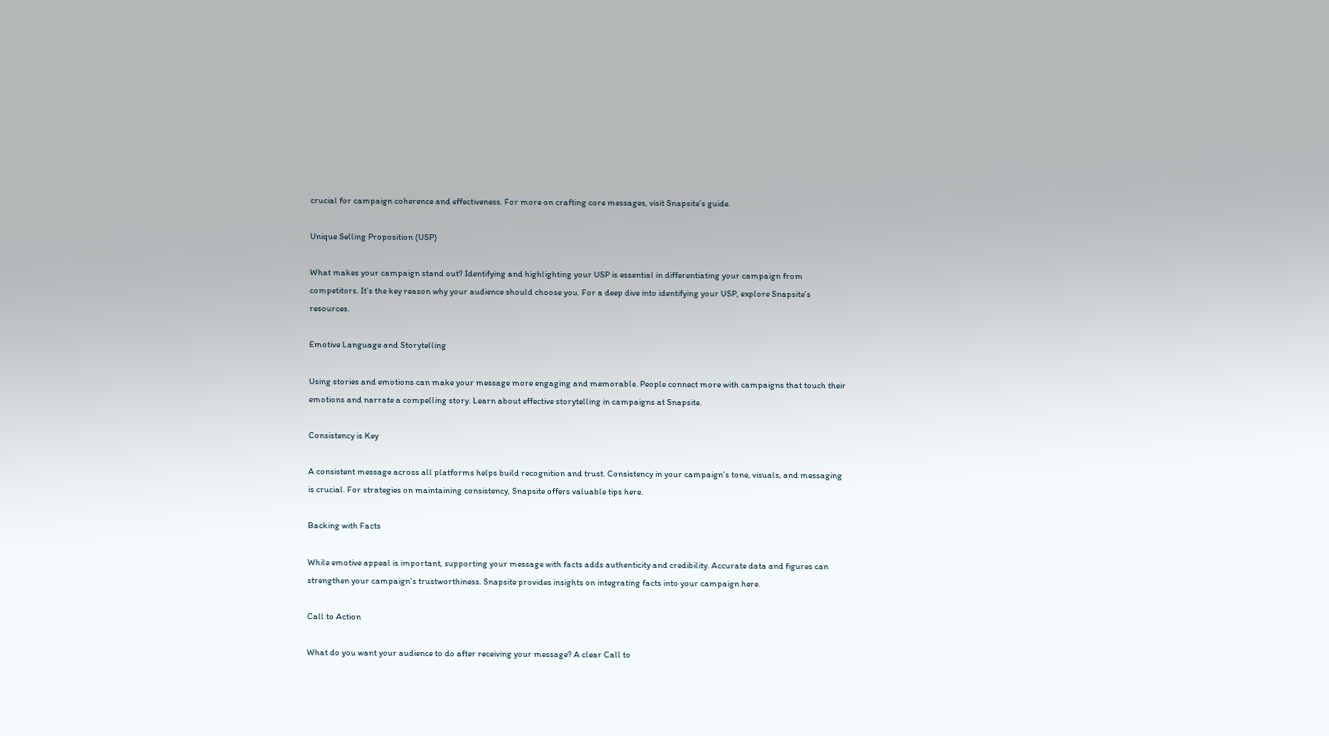crucial for campaign coherence and effectiveness. For more on crafting core messages, visit Snapsite’s guide.

Unique Selling Proposition (USP)

What makes your campaign stand out? Identifying and highlighting your USP is essential in differentiating your campaign from competitors. It’s the key reason why your audience should choose you. For a deep dive into identifying your USP, explore Snapsite’s resources.

Emotive Language and Storytelling

Using stories and emotions can make your message more engaging and memorable. People connect more with campaigns that touch their emotions and narrate a compelling story. Learn about effective storytelling in campaigns at Snapsite.

Consistency is Key

A consistent message across all platforms helps build recognition and trust. Consistency in your campaign’s tone, visuals, and messaging is crucial. For strategies on maintaining consistency, Snapsite offers valuable tips here.

Backing with Facts

While emotive appeal is important, supporting your message with facts adds authenticity and credibility. Accurate data and figures can strengthen your campaign’s trustworthiness. Snapsite provides insights on integrating facts into your campaign here.

Call to Action

What do you want your audience to do after receiving your message? A clear Call to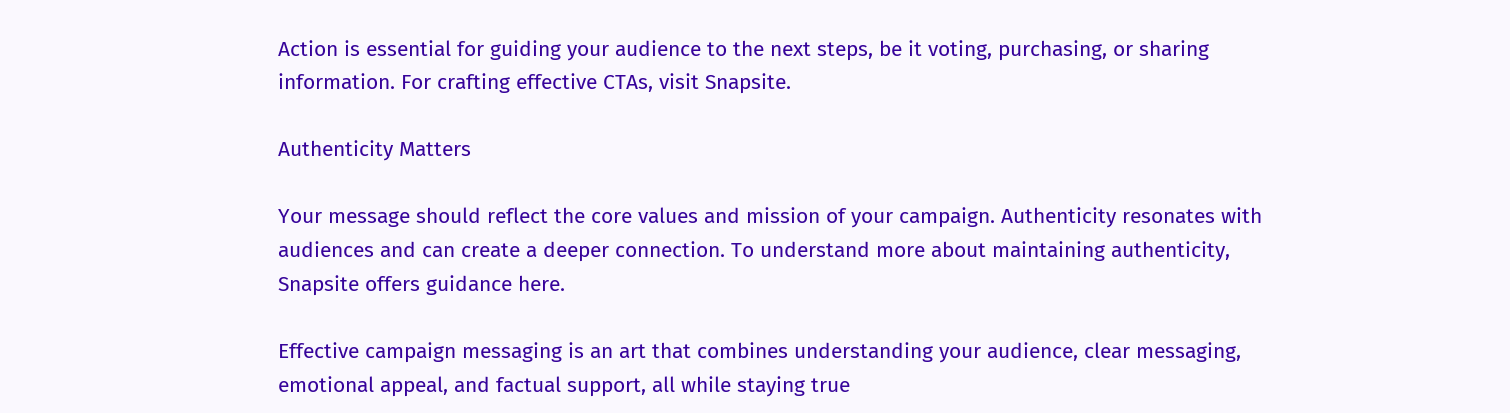Action is essential for guiding your audience to the next steps, be it voting, purchasing, or sharing information. For crafting effective CTAs, visit Snapsite.

Authenticity Matters

Your message should reflect the core values and mission of your campaign. Authenticity resonates with audiences and can create a deeper connection. To understand more about maintaining authenticity, Snapsite offers guidance here.

Effective campaign messaging is an art that combines understanding your audience, clear messaging, emotional appeal, and factual support, all while staying true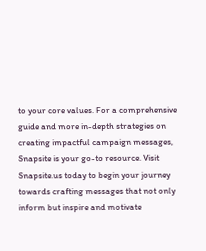to your core values. For a comprehensive guide and more in-depth strategies on creating impactful campaign messages, Snapsite is your go-to resource. Visit Snapsite.us today to begin your journey towards crafting messages that not only inform but inspire and motivate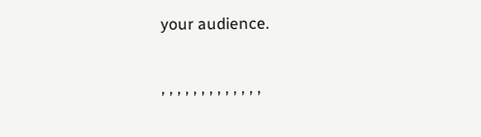your audience.

, , , , , , , , , , , , ,